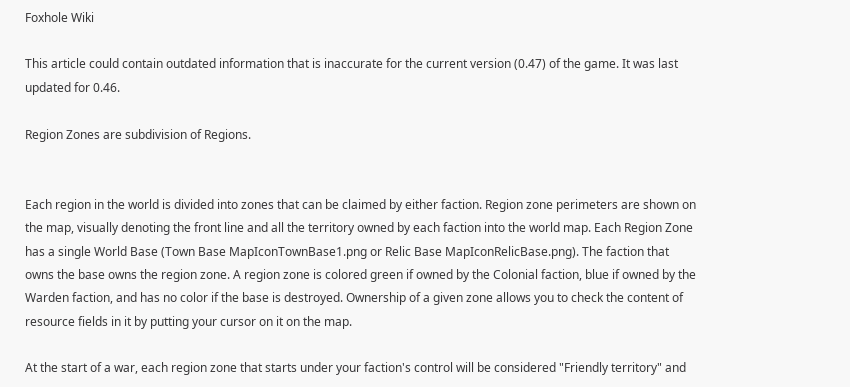Foxhole Wiki

This article could contain outdated information that is inaccurate for the current version (0.47) of the game. It was last updated for 0.46.

Region Zones are subdivision of Regions.


Each region in the world is divided into zones that can be claimed by either faction. Region zone perimeters are shown on the map, visually denoting the front line and all the territory owned by each faction into the world map. Each Region Zone has a single World Base (Town Base MapIconTownBase1.png or Relic Base MapIconRelicBase.png). The faction that owns the base owns the region zone. A region zone is colored green if owned by the Colonial faction, blue if owned by the Warden faction, and has no color if the base is destroyed. Ownership of a given zone allows you to check the content of resource fields in it by putting your cursor on it on the map.

At the start of a war, each region zone that starts under your faction's control will be considered "Friendly territory" and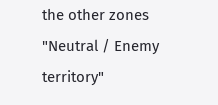the other zones "Neutral / Enemy territory"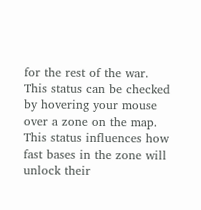for the rest of the war. This status can be checked by hovering your mouse over a zone on the map. This status influences how fast bases in the zone will unlock their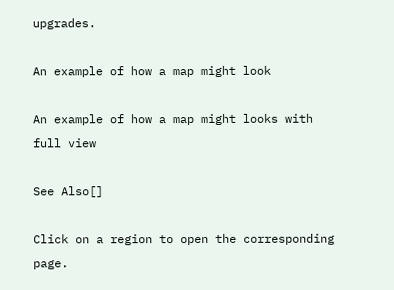upgrades.

An example of how a map might look

An example of how a map might looks with full view

See Also[]

Click on a region to open the corresponding page.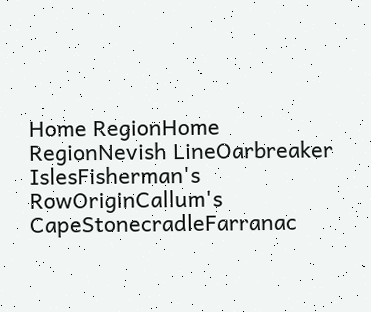Home RegionHome RegionNevish LineOarbreaker IslesFisherman's RowOriginCallum's CapeStonecradleFarranac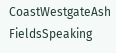CoastWestgateAsh FieldsSpeaking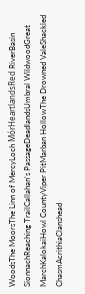WoodsThe MoorsThe Linn of MercyLoch MórHeartlandsRed RiverBasin SionnachReaching TrailCallahan's PassageDeadlandsUmbral WildwoodGreat MarchKalokaiHowl CountyViper PitMarban HollowThe Drowned ValeShackled ChasmAcrithiaClanshead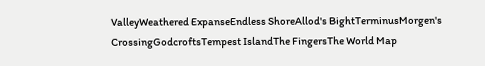ValleyWeathered ExpanseEndless ShoreAllod's BightTerminusMorgen's CrossingGodcroftsTempest IslandThe FingersThe World Map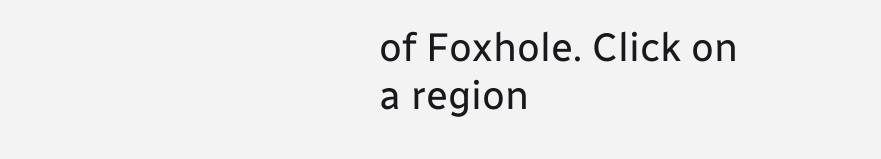of Foxhole. Click on a region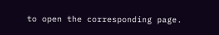to open the corresponding page.